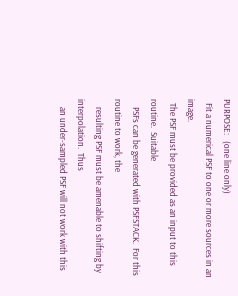PURPOSE:   (one line only)
  Fit a numerical PSF to one or more sources in an image.
  The PSF must be provided as an input to this routine.  Suitable
    PSFs can be generated with PSFSTACK.  For this routine to work, the
    resulting PSF must be amenable to shifting by interpolation.  Thus
    an under-sampled PSF will not work with this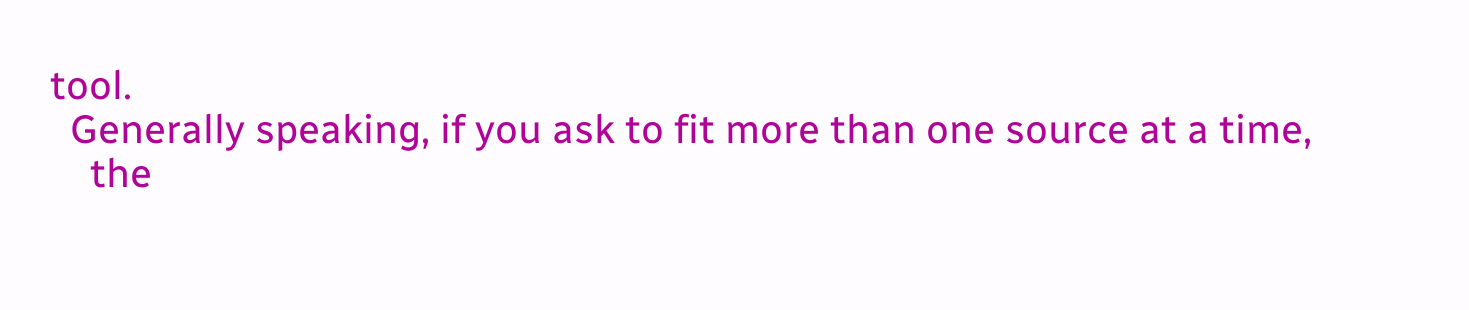tool.
  Generally speaking, if you ask to fit more than one source at a time,
    the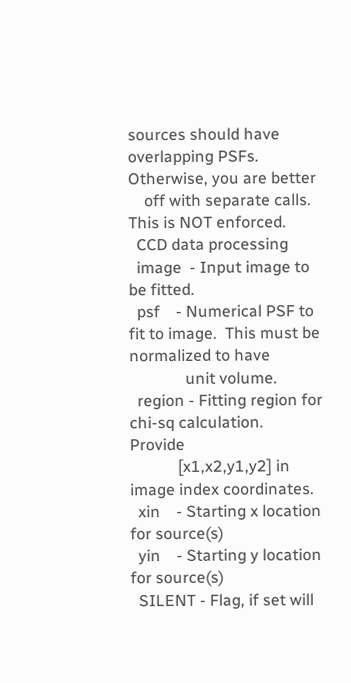sources should have overlapping PSFs.  Otherwise, you are better
    off with separate calls.  This is NOT enforced.
  CCD data processing
  image  - Input image to be fitted.
  psf    - Numerical PSF to fit to image.  This must be normalized to have
              unit volume.
  region - Fitting region for chi-sq calculation.  Provide
            [x1,x2,y1,y2] in image index coordinates.
  xin    - Starting x location for source(s)
  yin    - Starting y location for source(s)
  SILENT - Flag, if set will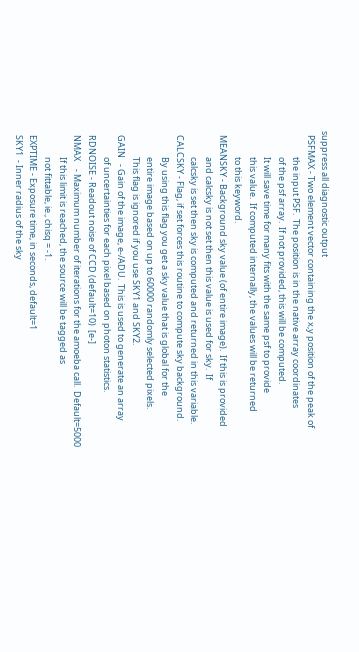suppress all diagnostic output
  PSFMAX - Two element vector containing the x,y position of the peak of
             the input PSF.  The position is in the native array coordinates
             of the psf array.  If not provided, this will be computed.
             It will save time for many fits with the same psf to provide
             this value.  If computed internally, the values will be returned
             to this keyword.
  MEANSKY - Background sky value (of entire image).  If this is provided
             and calcsky is not set then this value is used for sky.  If
             calcsky is set then sky is computed and returned in this variable.
  CALCSKY - Flag, if set forces this routine to compute sky background.
             By using this flag you get a sky value that is global for the
             entire image based on up to 60000 randomly selected pixels.
             This flag is ignored if you use SKY1 and SKY2.
  GAIN   - Gain of the image, e-/ADU.  This is used to generate an array
             of uncertainties for each pixel based on photon statistics.
  RDNOISE - Readout noise of CCD (default=10)  [e-]
  NMAX    - Maximum number of iterations for the amoeba call.  Default=5000
             If this limit is reached, the source will be tagged as
             not fittable, ie., chisq = -1.
  EXPTIME - Exposure time, in seconds, default=1
  SKY1  - Inner radius of the sky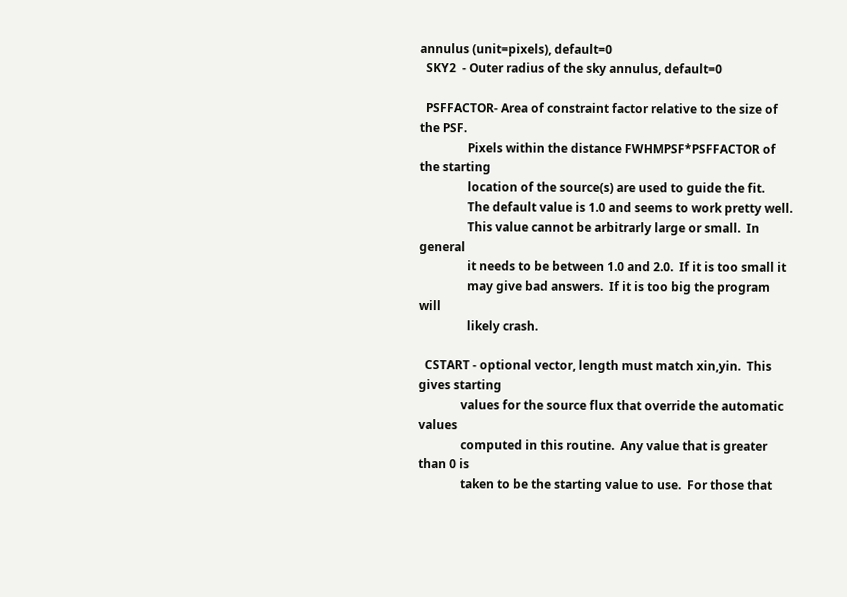annulus (unit=pixels), default=0
  SKY2  - Outer radius of the sky annulus, default=0

  PSFFACTOR- Area of constraint factor relative to the size of the PSF.
                Pixels within the distance FWHMPSF*PSFFACTOR of the starting
                location of the source(s) are used to guide the fit.
                The default value is 1.0 and seems to work pretty well.
                This value cannot be arbitrarly large or small.  In general
                it needs to be between 1.0 and 2.0.  If it is too small it
                may give bad answers.  If it is too big the program will
                likely crash.

  CSTART - optional vector, length must match xin,yin.  This gives starting
              values for the source flux that override the automatic values
              computed in this routine.  Any value that is greater than 0 is
              taken to be the starting value to use.  For those that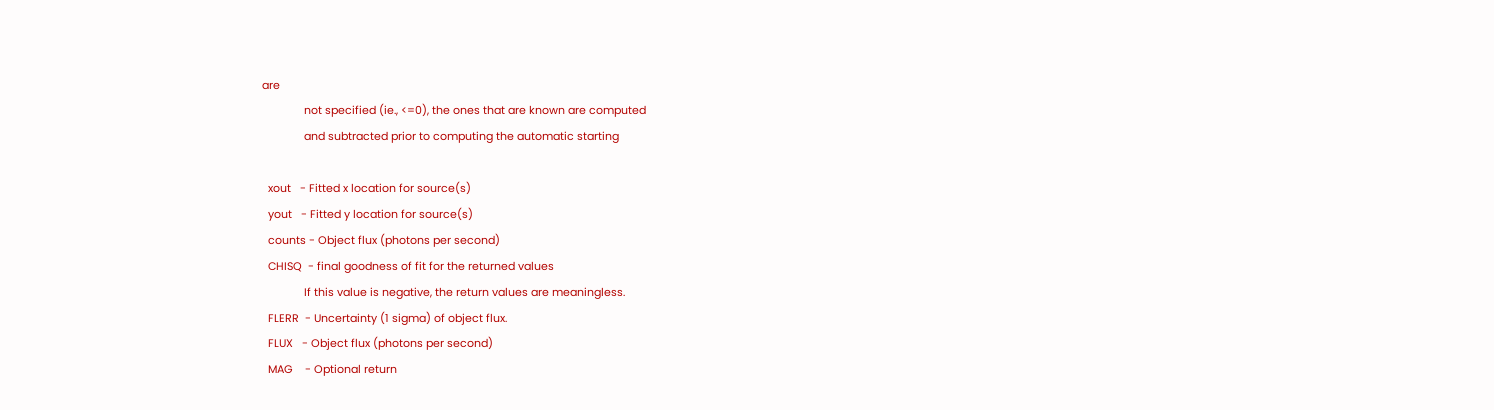are
              not specified (ie., <=0), the ones that are known are computed
              and subtracted prior to computing the automatic starting

  xout   - Fitted x location for source(s)
  yout   - Fitted y location for source(s)
  counts - Object flux (photons per second)
  CHISQ  - final goodness of fit for the returned values
              If this value is negative, the return values are meaningless.
  FLERR  - Uncertainty (1 sigma) of object flux.
  FLUX   - Object flux (photons per second)
  MAG    - Optional return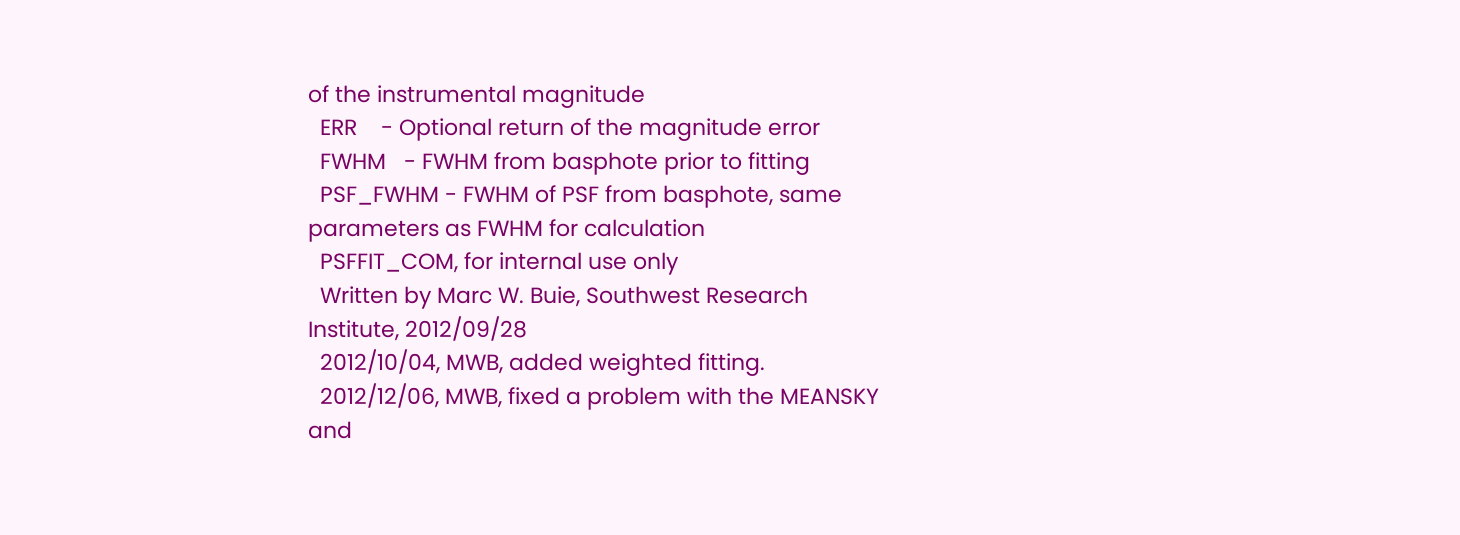of the instrumental magnitude
  ERR    - Optional return of the magnitude error
  FWHM   - FWHM from basphote prior to fitting
  PSF_FWHM - FWHM of PSF from basphote, same parameters as FWHM for calculation
  PSFFIT_COM, for internal use only
  Written by Marc W. Buie, Southwest Research Institute, 2012/09/28
  2012/10/04, MWB, added weighted fitting.
  2012/12/06, MWB, fixed a problem with the MEANSKY and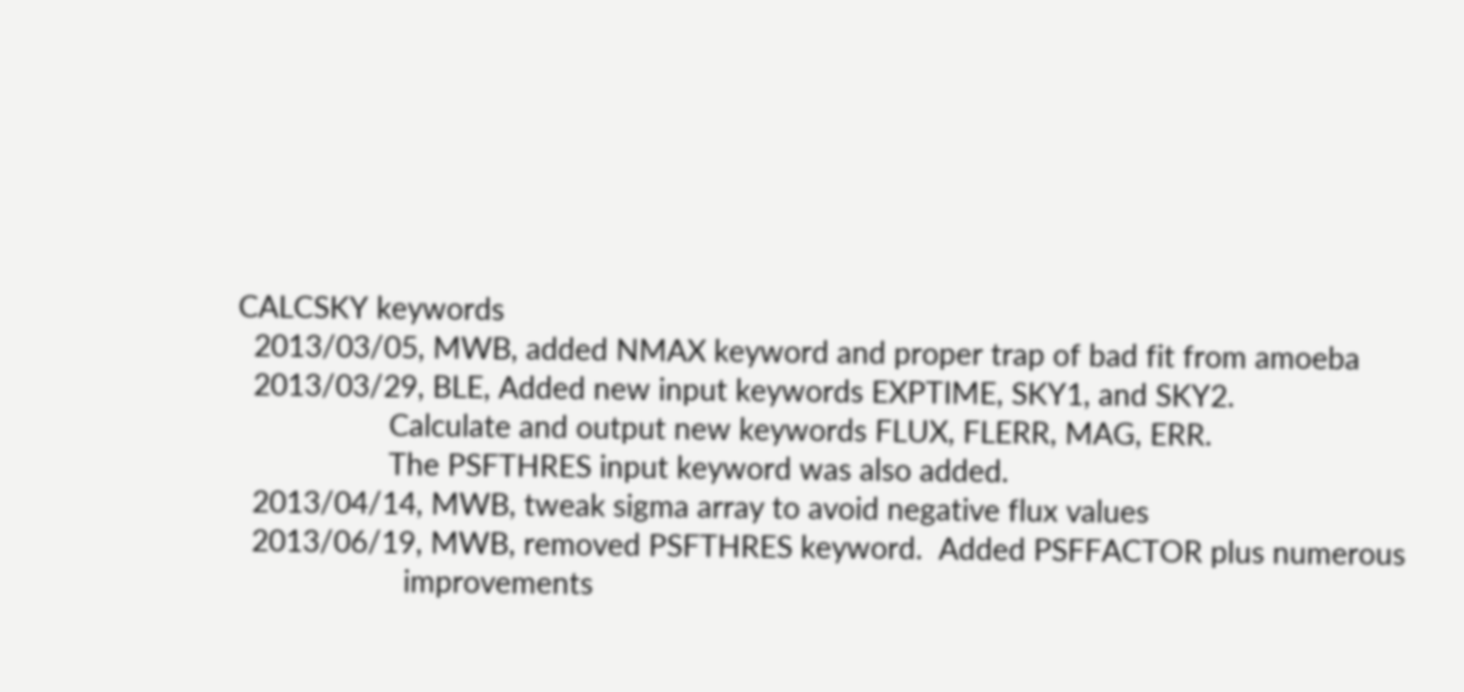CALCSKY keywords
  2013/03/05, MWB, added NMAX keyword and proper trap of bad fit from amoeba
  2013/03/29, BLE, Added new input keywords EXPTIME, SKY1, and SKY2.
                   Calculate and output new keywords FLUX, FLERR, MAG, ERR.
                   The PSFTHRES input keyword was also added.
  2013/04/14, MWB, tweak sigma array to avoid negative flux values
  2013/06/19, MWB, removed PSFTHRES keyword.  Added PSFFACTOR plus numerous
                     improvements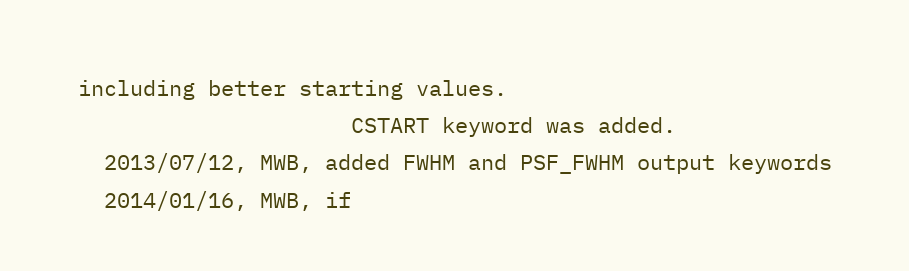including better starting values.
                     CSTART keyword was added.
  2013/07/12, MWB, added FWHM and PSF_FWHM output keywords
  2014/01/16, MWB, if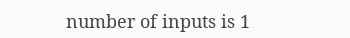number of inputs is 1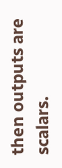then outputs are scalars.